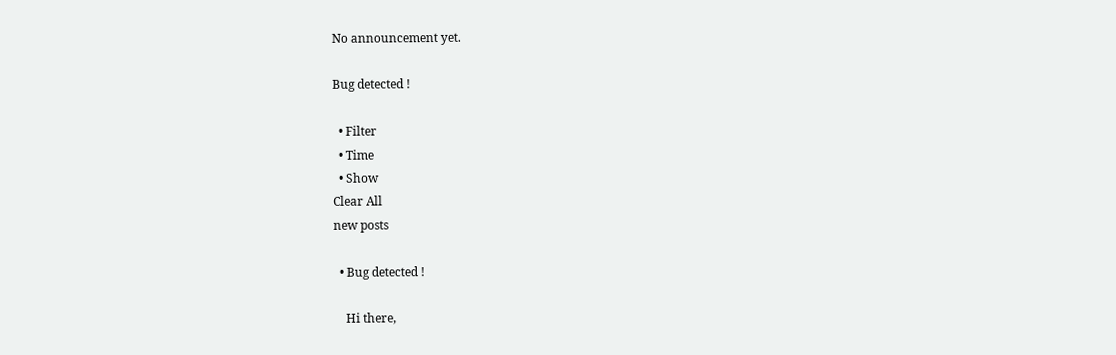No announcement yet.

Bug detected !

  • Filter
  • Time
  • Show
Clear All
new posts

  • Bug detected !

    Hi there,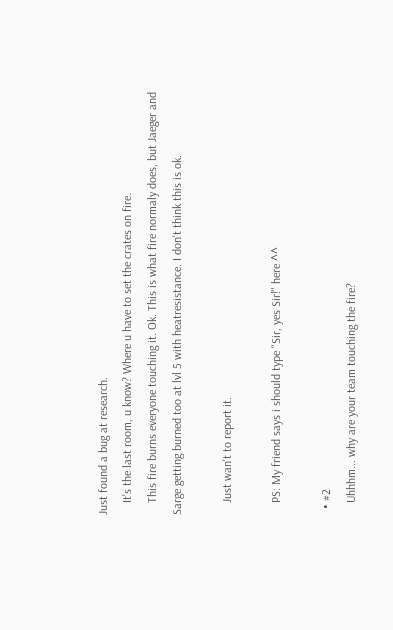Just found a bug at research.
    It's the last room, u know? Where u have to set the crates on fire.
    This fire burns everyone touching it. Ok. This is what fire normaly does, but Jaeger and Sarge getting burned too at lvl 5 with heatresistance. I don't think this is ok.

    Just wan't to report it.

    PS: My friend says i should type "Sir, yes Sir!" here ^^

  • #2
    Uhhhm... why are your team touching the fire?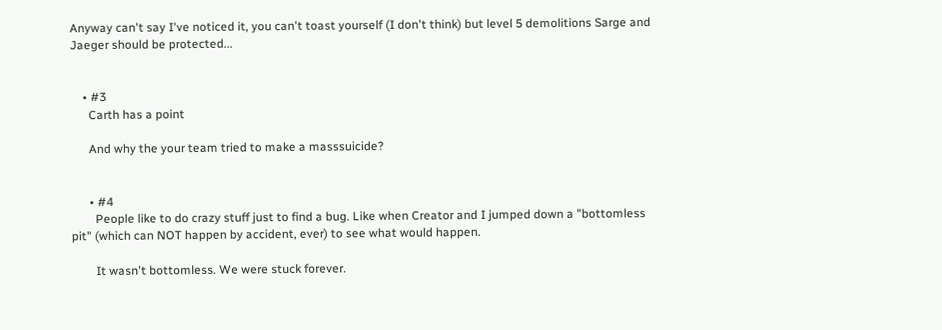Anyway can't say I've noticed it, you can't toast yourself (I don't think) but level 5 demolitions Sarge and Jaeger should be protected...


    • #3
      Carth has a point

      And why the your team tried to make a masssuicide?


      • #4
        People like to do crazy stuff just to find a bug. Like when Creator and I jumped down a "bottomless pit" (which can NOT happen by accident, ever) to see what would happen.

        It wasn't bottomless. We were stuck forever.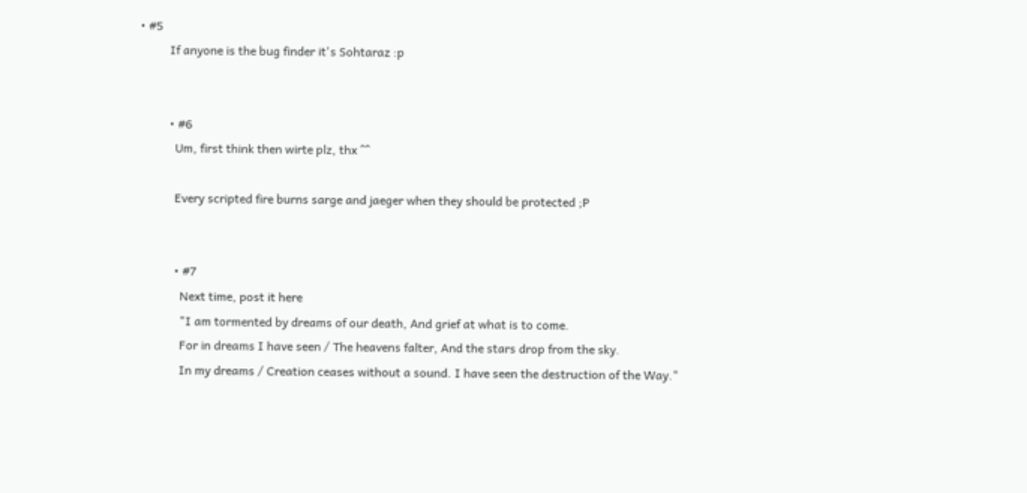• #5
          If anyone is the bug finder it's Sohtaraz :p


          • #6
            Um, first think then wirte plz, thx ^^

            Every scripted fire burns sarge and jaeger when they should be protected ;P


            • #7
              Next time, post it here
              "I am tormented by dreams of our death, And grief at what is to come.
              For in dreams I have seen / The heavens falter, And the stars drop from the sky.
              In my dreams / Creation ceases without a sound. I have seen the destruction of the Way."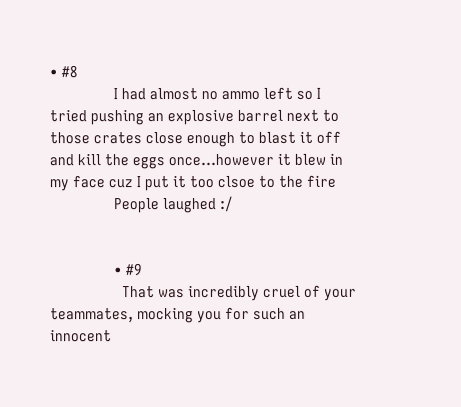• #8
                I had almost no ammo left so I tried pushing an explosive barrel next to those crates close enough to blast it off and kill the eggs once...however it blew in my face cuz I put it too clsoe to the fire
                People laughed :/


                • #9
                  That was incredibly cruel of your teammates, mocking you for such an innocent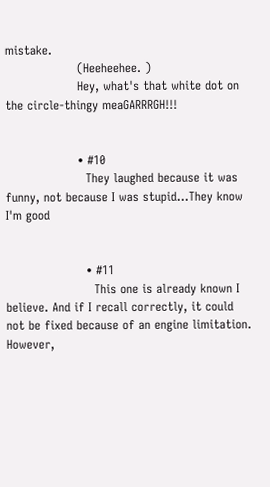mistake.
                  (Heeheehee. )
                  Hey, what's that white dot on the circle-thingy meaGARRRGH!!!


                  • #10
                    They laughed because it was funny, not because I was stupid...They know I'm good


                    • #11
                      This one is already known I believe. And if I recall correctly, it could not be fixed because of an engine limitation. However,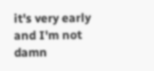it's very early and I'm not damn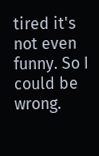tired it's not even funny. So I could be wrong.